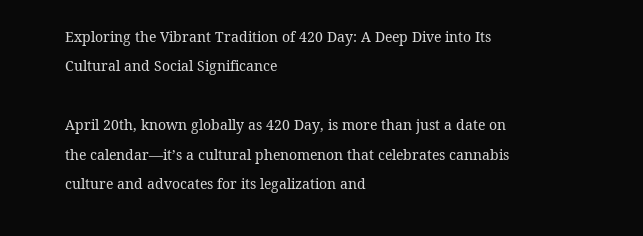Exploring the Vibrant Tradition of 420 Day: A Deep Dive into Its Cultural and Social Significance

April 20th, known globally as 420 Day, is more than just a date on the calendar—it’s a cultural phenomenon that celebrates cannabis culture and advocates for its legalization and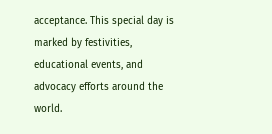acceptance. This special day is marked by festivities, educational events, and advocacy efforts around the world.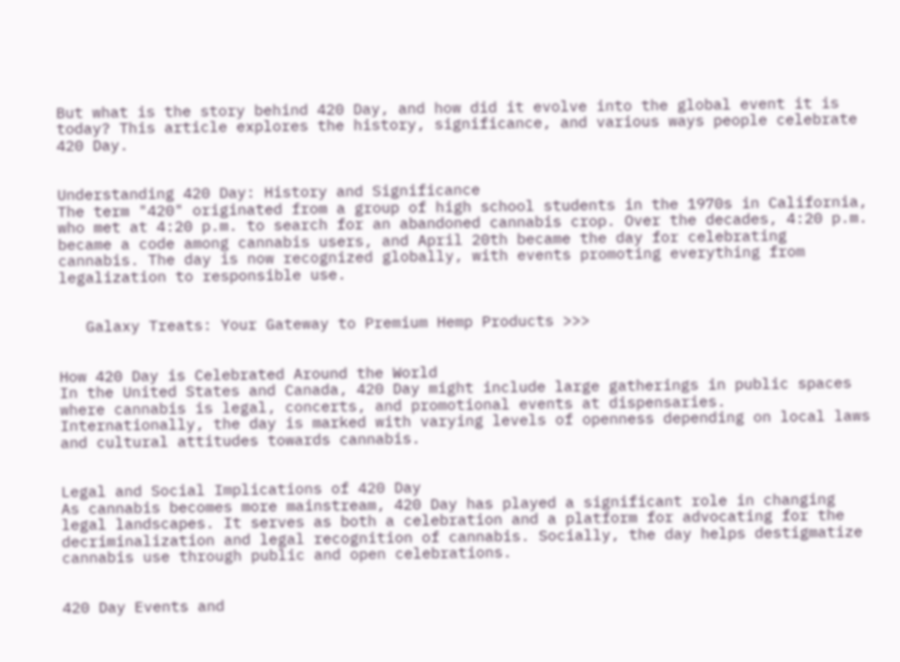But what is the story behind 420 Day, and how did it evolve into the global event it is today? This article explores the history, significance, and various ways people celebrate 420 Day.


Understanding 420 Day: History and Significance
The term "420" originated from a group of high school students in the 1970s in California, who met at 4:20 p.m. to search for an abandoned cannabis crop. Over the decades, 4:20 p.m. became a code among cannabis users, and April 20th became the day for celebrating cannabis. The day is now recognized globally, with events promoting everything from legalization to responsible use.


   Galaxy Treats: Your Gateway to Premium Hemp Products >>>


How 420 Day is Celebrated Around the World
In the United States and Canada, 420 Day might include large gatherings in public spaces where cannabis is legal, concerts, and promotional events at dispensaries. Internationally, the day is marked with varying levels of openness depending on local laws and cultural attitudes towards cannabis.


Legal and Social Implications of 420 Day
As cannabis becomes more mainstream, 420 Day has played a significant role in changing legal landscapes. It serves as both a celebration and a platform for advocating for the decriminalization and legal recognition of cannabis. Socially, the day helps destigmatize cannabis use through public and open celebrations.


420 Day Events and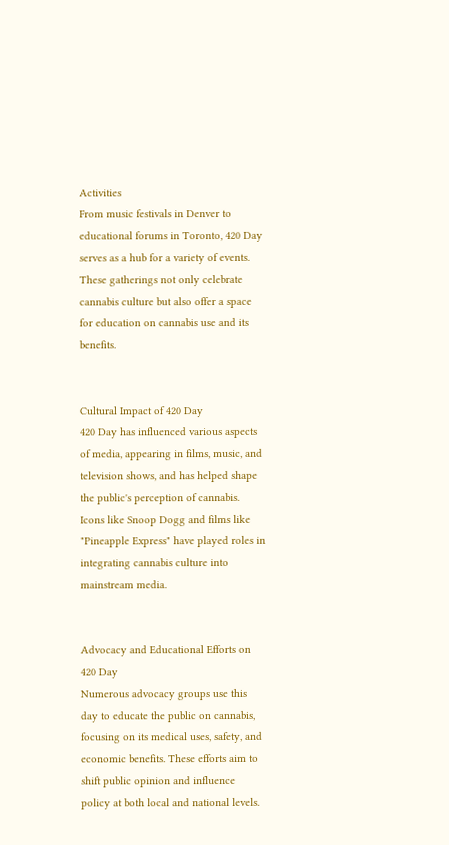Activities
From music festivals in Denver to educational forums in Toronto, 420 Day serves as a hub for a variety of events. These gatherings not only celebrate cannabis culture but also offer a space for education on cannabis use and its benefits.


Cultural Impact of 420 Day
420 Day has influenced various aspects of media, appearing in films, music, and television shows, and has helped shape the public's perception of cannabis. Icons like Snoop Dogg and films like "Pineapple Express" have played roles in integrating cannabis culture into mainstream media.


Advocacy and Educational Efforts on 420 Day
Numerous advocacy groups use this day to educate the public on cannabis, focusing on its medical uses, safety, and economic benefits. These efforts aim to shift public opinion and influence policy at both local and national levels.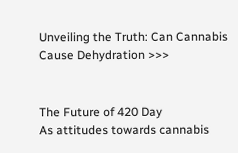Unveiling the Truth: Can Cannabis Cause Dehydration >>>


The Future of 420 Day
As attitudes towards cannabis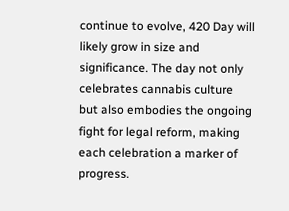continue to evolve, 420 Day will likely grow in size and significance. The day not only celebrates cannabis culture but also embodies the ongoing fight for legal reform, making each celebration a marker of progress.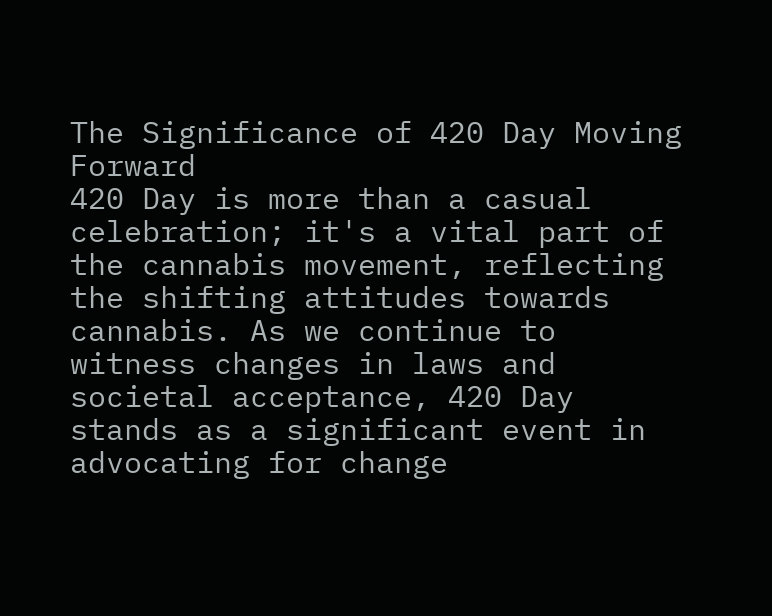The Significance of 420 Day Moving Forward
420 Day is more than a casual celebration; it's a vital part of the cannabis movement, reflecting the shifting attitudes towards cannabis. As we continue to witness changes in laws and societal acceptance, 420 Day stands as a significant event in advocating for change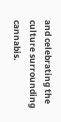and celebrating the culture surrounding cannabis.